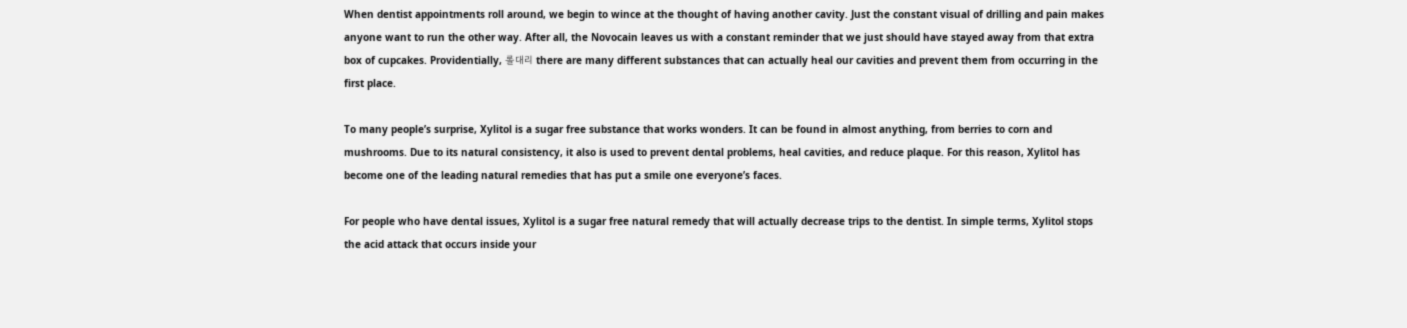When dentist appointments roll around, we begin to wince at the thought of having another cavity. Just the constant visual of drilling and pain makes anyone want to run the other way. After all, the Novocain leaves us with a constant reminder that we just should have stayed away from that extra box of cupcakes. Providentially, 롤대리 there are many different substances that can actually heal our cavities and prevent them from occurring in the first place.

To many people’s surprise, Xylitol is a sugar free substance that works wonders. It can be found in almost anything, from berries to corn and mushrooms. Due to its natural consistency, it also is used to prevent dental problems, heal cavities, and reduce plaque. For this reason, Xylitol has become one of the leading natural remedies that has put a smile one everyone’s faces.

For people who have dental issues, Xylitol is a sugar free natural remedy that will actually decrease trips to the dentist. In simple terms, Xylitol stops the acid attack that occurs inside your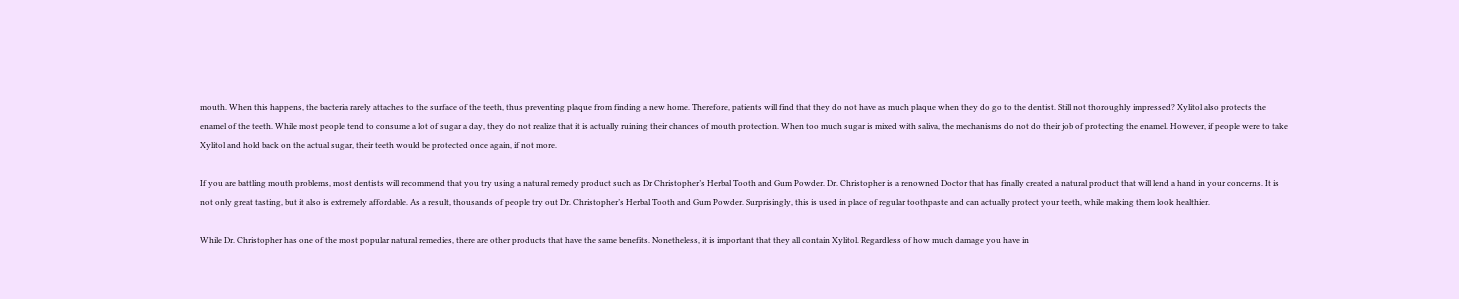mouth. When this happens, the bacteria rarely attaches to the surface of the teeth, thus preventing plaque from finding a new home. Therefore, patients will find that they do not have as much plaque when they do go to the dentist. Still not thoroughly impressed? Xylitol also protects the enamel of the teeth. While most people tend to consume a lot of sugar a day, they do not realize that it is actually ruining their chances of mouth protection. When too much sugar is mixed with saliva, the mechanisms do not do their job of protecting the enamel. However, if people were to take Xylitol and hold back on the actual sugar, their teeth would be protected once again, if not more.

If you are battling mouth problems, most dentists will recommend that you try using a natural remedy product such as Dr Christopher’s Herbal Tooth and Gum Powder. Dr. Christopher is a renowned Doctor that has finally created a natural product that will lend a hand in your concerns. It is not only great tasting, but it also is extremely affordable. As a result, thousands of people try out Dr. Christopher’s Herbal Tooth and Gum Powder. Surprisingly, this is used in place of regular toothpaste and can actually protect your teeth, while making them look healthier.

While Dr. Christopher has one of the most popular natural remedies, there are other products that have the same benefits. Nonetheless, it is important that they all contain Xylitol. Regardless of how much damage you have in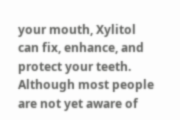your mouth, Xylitol can fix, enhance, and protect your teeth. Although most people are not yet aware of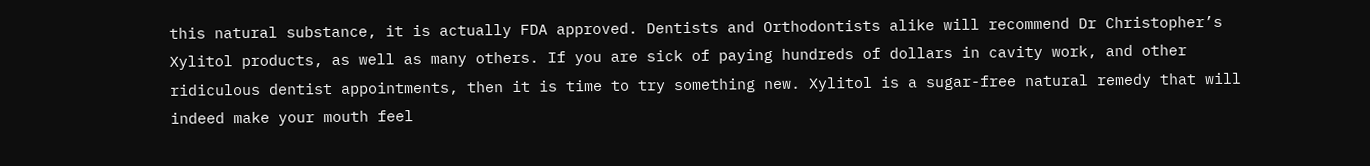this natural substance, it is actually FDA approved. Dentists and Orthodontists alike will recommend Dr Christopher’s Xylitol products, as well as many others. If you are sick of paying hundreds of dollars in cavity work, and other ridiculous dentist appointments, then it is time to try something new. Xylitol is a sugar-free natural remedy that will indeed make your mouth feel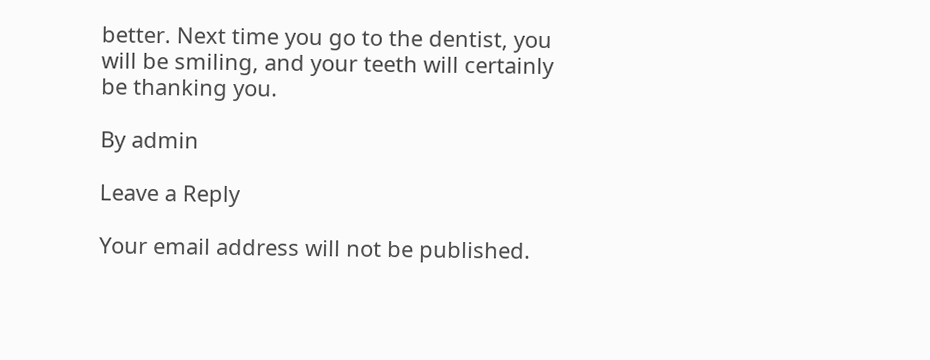better. Next time you go to the dentist, you will be smiling, and your teeth will certainly be thanking you.

By admin

Leave a Reply

Your email address will not be published.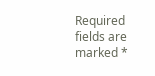Required fields are marked *